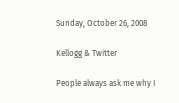Sunday, October 26, 2008

Kellogg & Twitter

People always ask me why I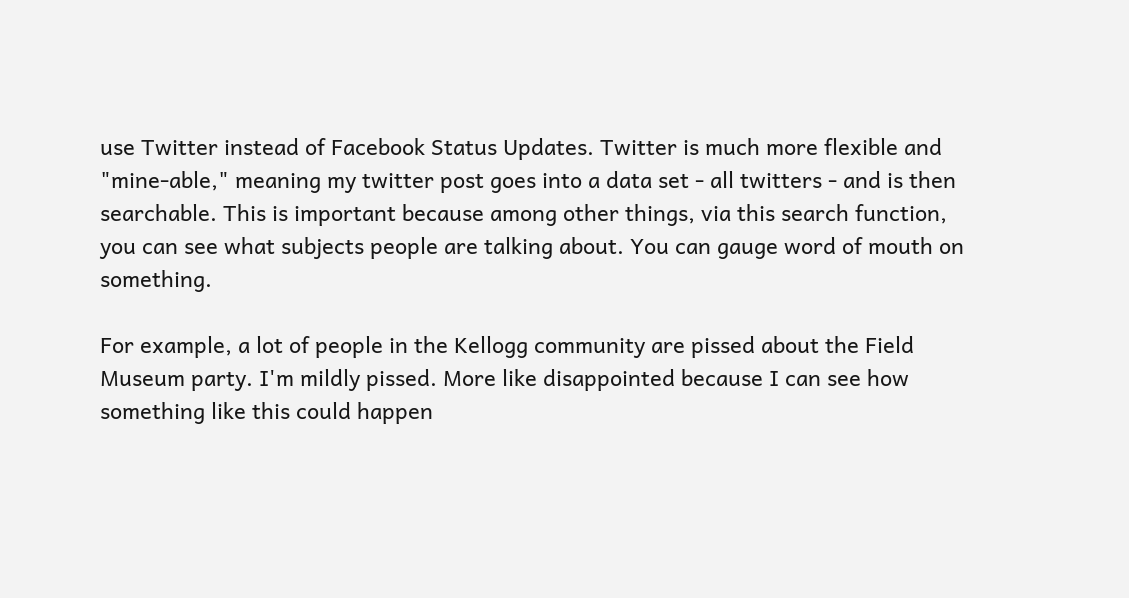use Twitter instead of Facebook Status Updates. Twitter is much more flexible and "mine-able," meaning my twitter post goes into a data set - all twitters - and is then searchable. This is important because among other things, via this search function, you can see what subjects people are talking about. You can gauge word of mouth on something.

For example, a lot of people in the Kellogg community are pissed about the Field Museum party. I'm mildly pissed. More like disappointed because I can see how something like this could happen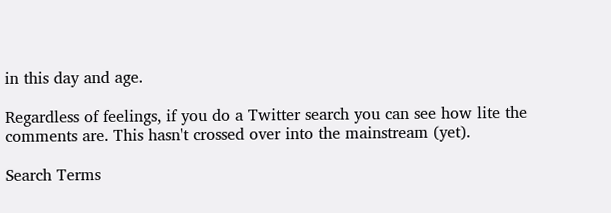in this day and age.

Regardless of feelings, if you do a Twitter search you can see how lite the comments are. This hasn't crossed over into the mainstream (yet).

Search Terms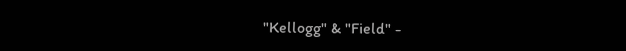"Kellogg" & "Field" -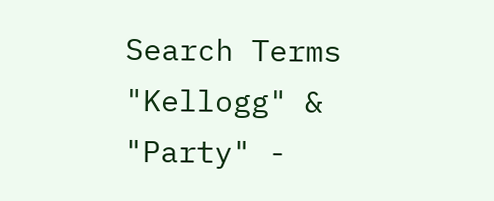Search Terms "Kellogg" & "Party" -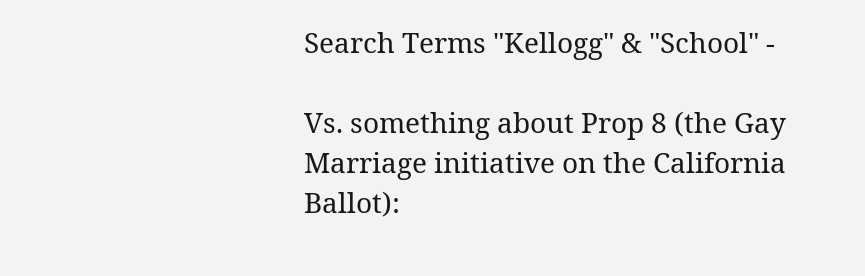Search Terms "Kellogg" & "School" -

Vs. something about Prop 8 (the Gay Marriage initiative on the California Ballot):